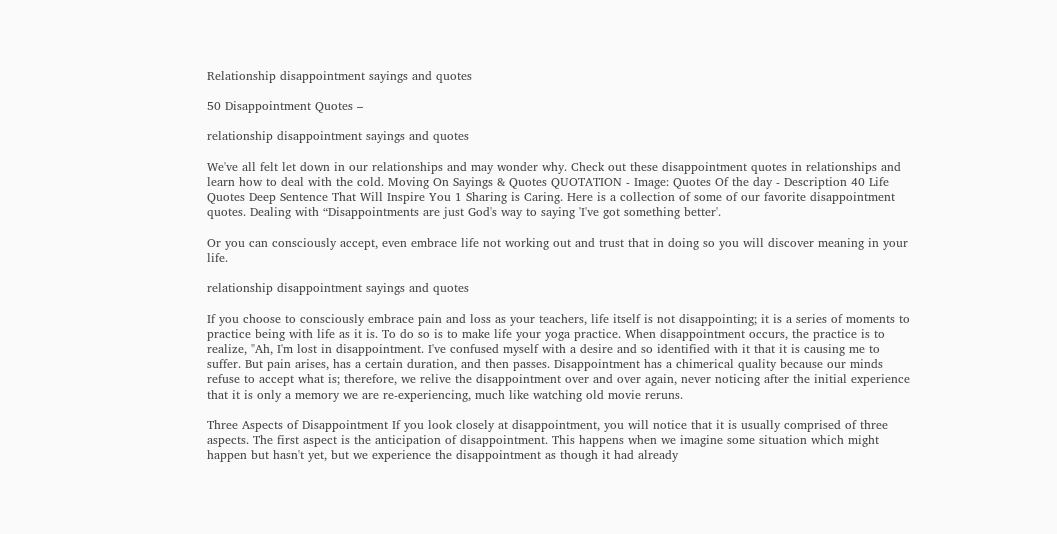Relationship disappointment sayings and quotes

50 Disappointment Quotes –

relationship disappointment sayings and quotes

We've all felt let down in our relationships and may wonder why. Check out these disappointment quotes in relationships and learn how to deal with the cold. Moving On Sayings & Quotes QUOTATION - Image: Quotes Of the day - Description 40 Life Quotes Deep Sentence That Will Inspire You 1 Sharing is Caring. Here is a collection of some of our favorite disappointment quotes. Dealing with “Disappointments are just God's way to saying 'I've got something better'.

Or you can consciously accept, even embrace life not working out and trust that in doing so you will discover meaning in your life.

relationship disappointment sayings and quotes

If you choose to consciously embrace pain and loss as your teachers, life itself is not disappointing; it is a series of moments to practice being with life as it is. To do so is to make life your yoga practice. When disappointment occurs, the practice is to realize, "Ah, I'm lost in disappointment. I've confused myself with a desire and so identified with it that it is causing me to suffer. But pain arises, has a certain duration, and then passes. Disappointment has a chimerical quality because our minds refuse to accept what is; therefore, we relive the disappointment over and over again, never noticing after the initial experience that it is only a memory we are re-experiencing, much like watching old movie reruns.

Three Aspects of Disappointment If you look closely at disappointment, you will notice that it is usually comprised of three aspects. The first aspect is the anticipation of disappointment. This happens when we imagine some situation which might happen but hasn't yet, but we experience the disappointment as though it had already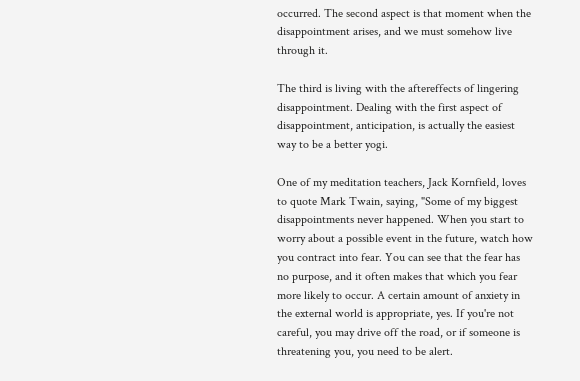occurred. The second aspect is that moment when the disappointment arises, and we must somehow live through it.

The third is living with the aftereffects of lingering disappointment. Dealing with the first aspect of disappointment, anticipation, is actually the easiest way to be a better yogi.

One of my meditation teachers, Jack Kornfield, loves to quote Mark Twain, saying, "Some of my biggest disappointments never happened. When you start to worry about a possible event in the future, watch how you contract into fear. You can see that the fear has no purpose, and it often makes that which you fear more likely to occur. A certain amount of anxiety in the external world is appropriate, yes. If you're not careful, you may drive off the road, or if someone is threatening you, you need to be alert.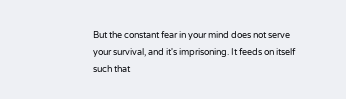But the constant fear in your mind does not serve your survival, and it's imprisoning. It feeds on itself such that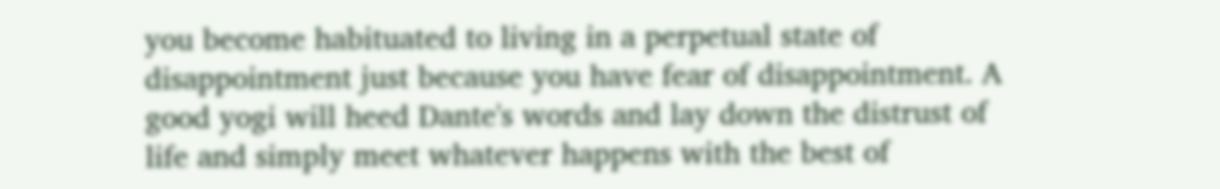you become habituated to living in a perpetual state of disappointment just because you have fear of disappointment. A good yogi will heed Dante's words and lay down the distrust of life and simply meet whatever happens with the best of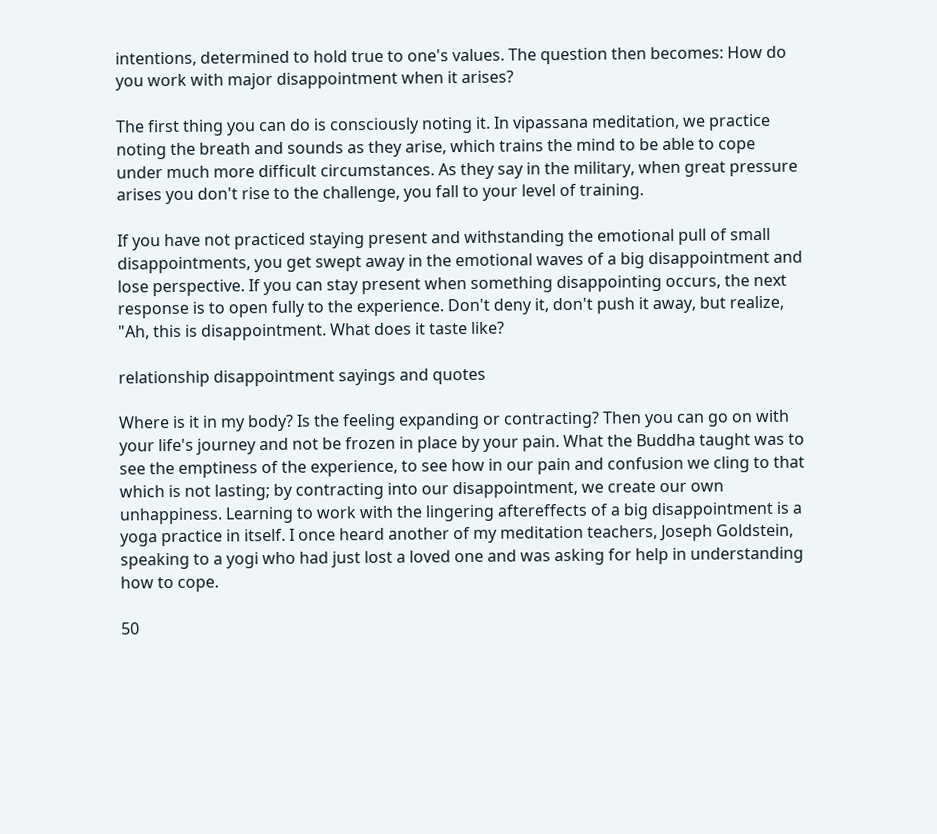intentions, determined to hold true to one's values. The question then becomes: How do you work with major disappointment when it arises?

The first thing you can do is consciously noting it. In vipassana meditation, we practice noting the breath and sounds as they arise, which trains the mind to be able to cope under much more difficult circumstances. As they say in the military, when great pressure arises you don't rise to the challenge, you fall to your level of training.

If you have not practiced staying present and withstanding the emotional pull of small disappointments, you get swept away in the emotional waves of a big disappointment and lose perspective. If you can stay present when something disappointing occurs, the next response is to open fully to the experience. Don't deny it, don't push it away, but realize, "Ah, this is disappointment. What does it taste like?

relationship disappointment sayings and quotes

Where is it in my body? Is the feeling expanding or contracting? Then you can go on with your life's journey and not be frozen in place by your pain. What the Buddha taught was to see the emptiness of the experience, to see how in our pain and confusion we cling to that which is not lasting; by contracting into our disappointment, we create our own unhappiness. Learning to work with the lingering aftereffects of a big disappointment is a yoga practice in itself. I once heard another of my meditation teachers, Joseph Goldstein, speaking to a yogi who had just lost a loved one and was asking for help in understanding how to cope.

50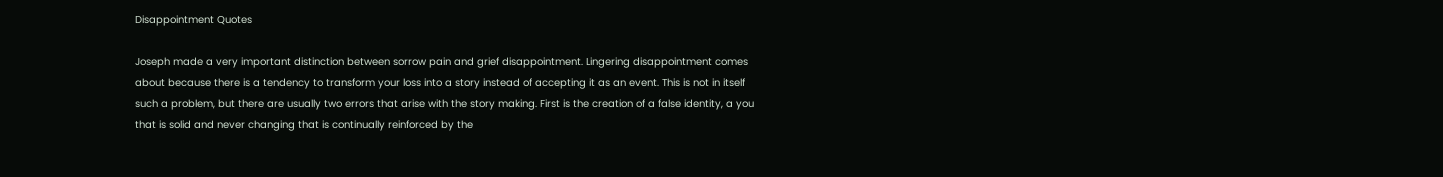Disappointment Quotes

Joseph made a very important distinction between sorrow pain and grief disappointment. Lingering disappointment comes about because there is a tendency to transform your loss into a story instead of accepting it as an event. This is not in itself such a problem, but there are usually two errors that arise with the story making. First is the creation of a false identity, a you that is solid and never changing that is continually reinforced by the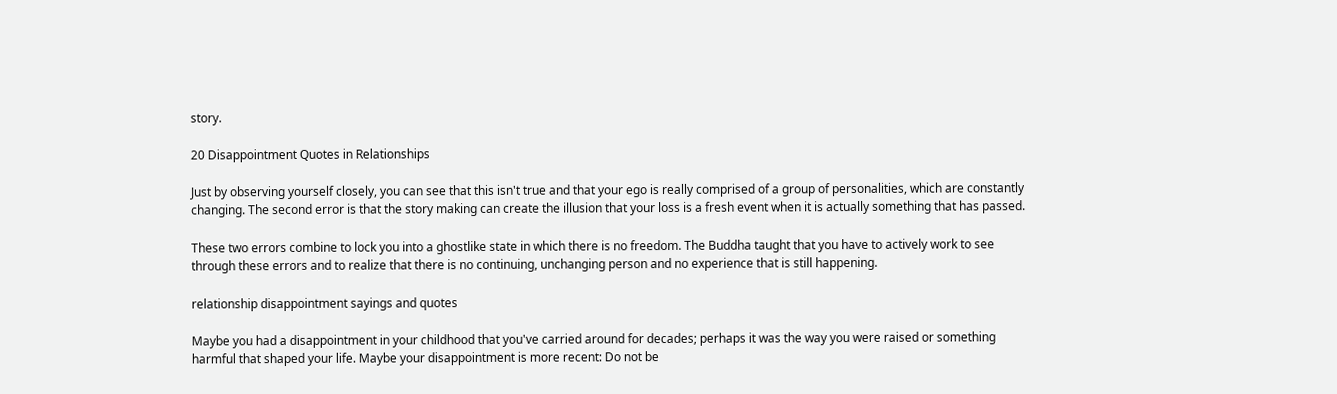story.

20 Disappointment Quotes in Relationships

Just by observing yourself closely, you can see that this isn't true and that your ego is really comprised of a group of personalities, which are constantly changing. The second error is that the story making can create the illusion that your loss is a fresh event when it is actually something that has passed.

These two errors combine to lock you into a ghostlike state in which there is no freedom. The Buddha taught that you have to actively work to see through these errors and to realize that there is no continuing, unchanging person and no experience that is still happening.

relationship disappointment sayings and quotes

Maybe you had a disappointment in your childhood that you've carried around for decades; perhaps it was the way you were raised or something harmful that shaped your life. Maybe your disappointment is more recent: Do not be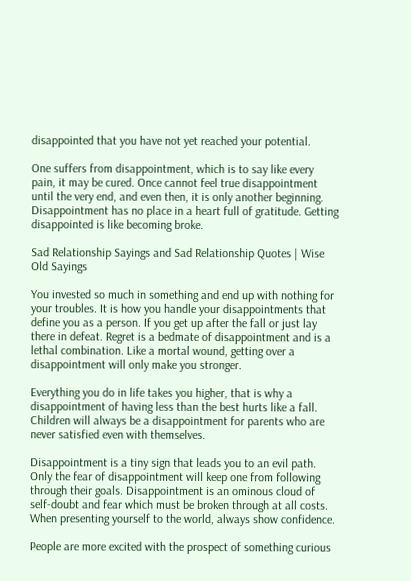disappointed that you have not yet reached your potential.

One suffers from disappointment, which is to say like every pain, it may be cured. Once cannot feel true disappointment until the very end, and even then, it is only another beginning. Disappointment has no place in a heart full of gratitude. Getting disappointed is like becoming broke.

Sad Relationship Sayings and Sad Relationship Quotes | Wise Old Sayings

You invested so much in something and end up with nothing for your troubles. It is how you handle your disappointments that define you as a person. If you get up after the fall or just lay there in defeat. Regret is a bedmate of disappointment and is a lethal combination. Like a mortal wound, getting over a disappointment will only make you stronger.

Everything you do in life takes you higher, that is why a disappointment of having less than the best hurts like a fall. Children will always be a disappointment for parents who are never satisfied even with themselves.

Disappointment is a tiny sign that leads you to an evil path. Only the fear of disappointment will keep one from following through their goals. Disappointment is an ominous cloud of self-doubt and fear which must be broken through at all costs. When presenting yourself to the world, always show confidence.

People are more excited with the prospect of something curious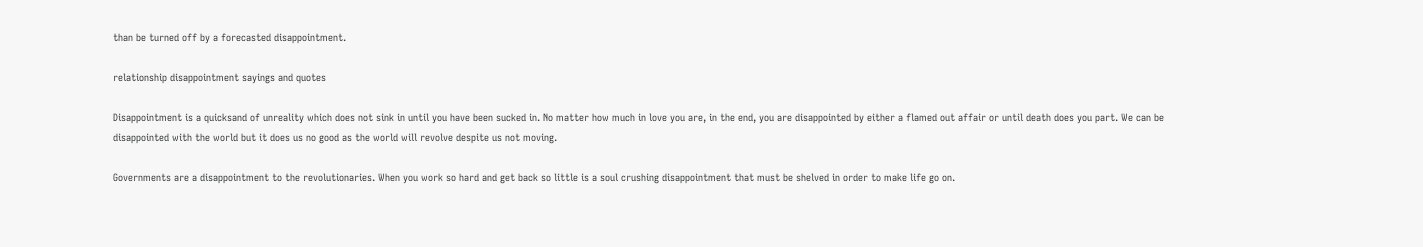than be turned off by a forecasted disappointment.

relationship disappointment sayings and quotes

Disappointment is a quicksand of unreality which does not sink in until you have been sucked in. No matter how much in love you are, in the end, you are disappointed by either a flamed out affair or until death does you part. We can be disappointed with the world but it does us no good as the world will revolve despite us not moving.

Governments are a disappointment to the revolutionaries. When you work so hard and get back so little is a soul crushing disappointment that must be shelved in order to make life go on.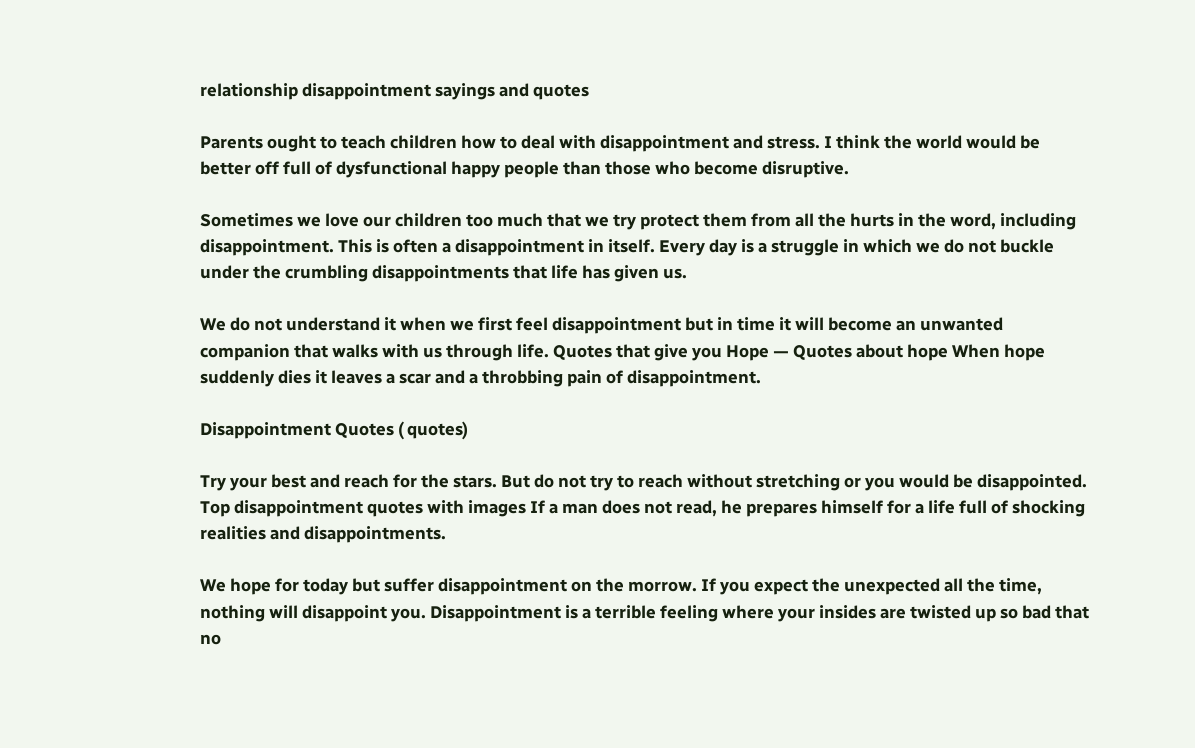relationship disappointment sayings and quotes

Parents ought to teach children how to deal with disappointment and stress. I think the world would be better off full of dysfunctional happy people than those who become disruptive.

Sometimes we love our children too much that we try protect them from all the hurts in the word, including disappointment. This is often a disappointment in itself. Every day is a struggle in which we do not buckle under the crumbling disappointments that life has given us.

We do not understand it when we first feel disappointment but in time it will become an unwanted companion that walks with us through life. Quotes that give you Hope — Quotes about hope When hope suddenly dies it leaves a scar and a throbbing pain of disappointment.

Disappointment Quotes ( quotes)

Try your best and reach for the stars. But do not try to reach without stretching or you would be disappointed. Top disappointment quotes with images If a man does not read, he prepares himself for a life full of shocking realities and disappointments.

We hope for today but suffer disappointment on the morrow. If you expect the unexpected all the time, nothing will disappoint you. Disappointment is a terrible feeling where your insides are twisted up so bad that no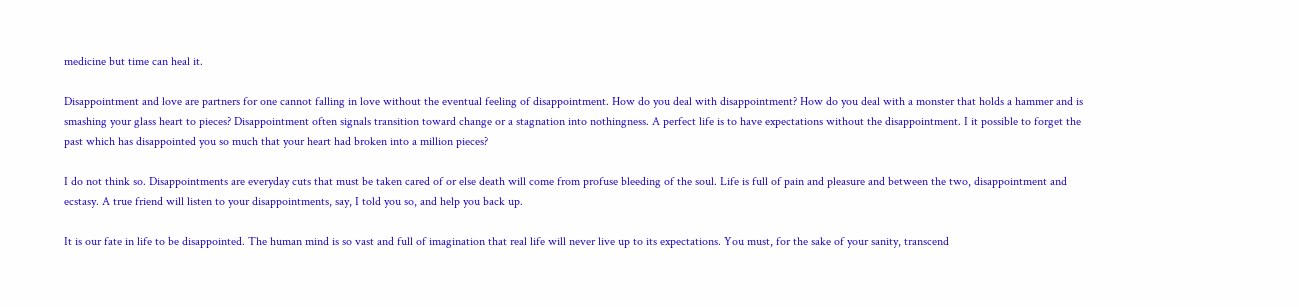medicine but time can heal it.

Disappointment and love are partners for one cannot falling in love without the eventual feeling of disappointment. How do you deal with disappointment? How do you deal with a monster that holds a hammer and is smashing your glass heart to pieces? Disappointment often signals transition toward change or a stagnation into nothingness. A perfect life is to have expectations without the disappointment. I it possible to forget the past which has disappointed you so much that your heart had broken into a million pieces?

I do not think so. Disappointments are everyday cuts that must be taken cared of or else death will come from profuse bleeding of the soul. Life is full of pain and pleasure and between the two, disappointment and ecstasy. A true friend will listen to your disappointments, say, I told you so, and help you back up.

It is our fate in life to be disappointed. The human mind is so vast and full of imagination that real life will never live up to its expectations. You must, for the sake of your sanity, transcend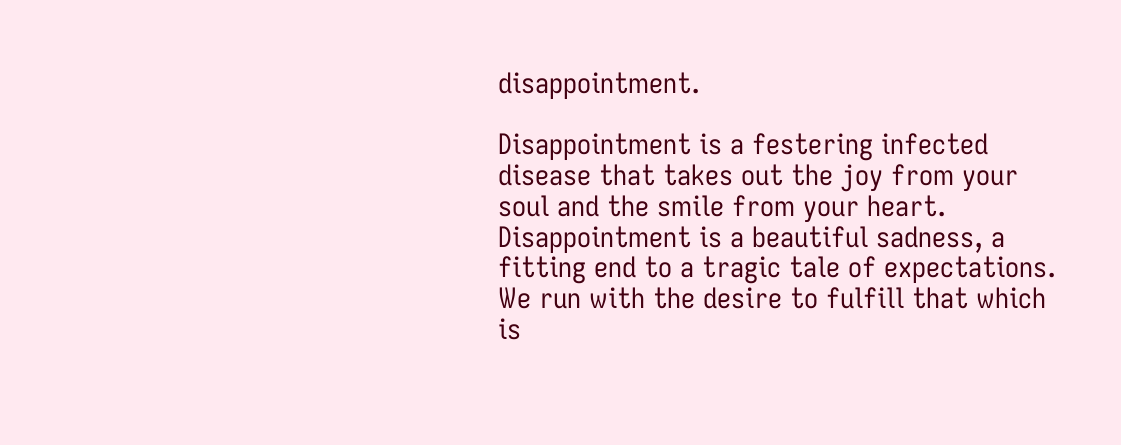disappointment.

Disappointment is a festering infected disease that takes out the joy from your soul and the smile from your heart. Disappointment is a beautiful sadness, a fitting end to a tragic tale of expectations. We run with the desire to fulfill that which is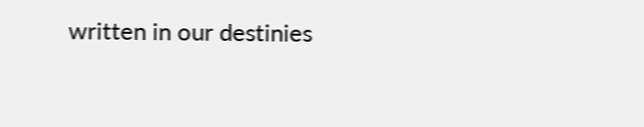written in our destinies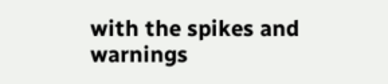with the spikes and warnings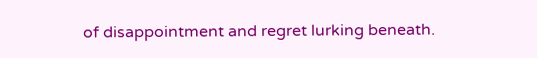of disappointment and regret lurking beneath.